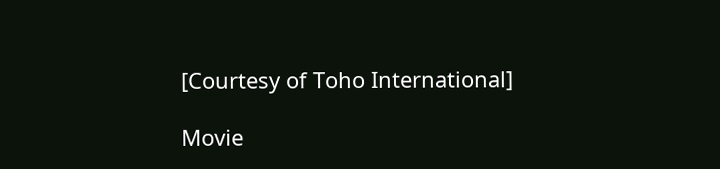[Courtesy of Toho International]

Movie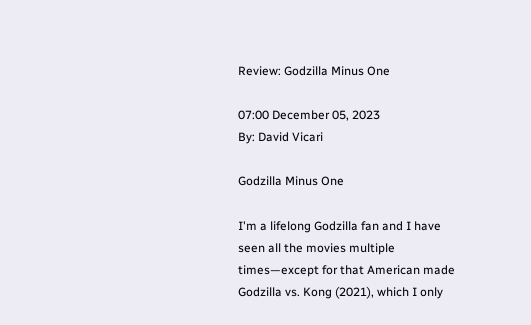Review: Godzilla Minus One

07:00 December 05, 2023
By: David Vicari

Godzilla Minus One

I'm a lifelong Godzilla fan and I have seen all the movies multiple times—except for that American made Godzilla vs. Kong (2021), which I only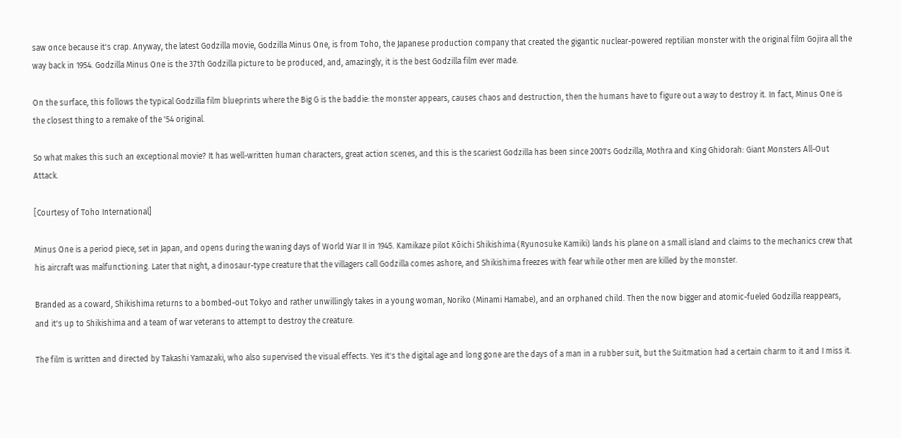saw once because it's crap. Anyway, the latest Godzilla movie, Godzilla Minus One, is from Toho, the Japanese production company that created the gigantic nuclear-powered reptilian monster with the original film Gojira all the way back in 1954. Godzilla Minus One is the 37th Godzilla picture to be produced, and, amazingly, it is the best Godzilla film ever made.

On the surface, this follows the typical Godzilla film blueprints where the Big G is the baddie: the monster appears, causes chaos and destruction, then the humans have to figure out a way to destroy it. In fact, Minus One is the closest thing to a remake of the '54 original.

So what makes this such an exceptional movie? It has well-written human characters, great action scenes, and this is the scariest Godzilla has been since 2001's Godzilla, Mothra and King Ghidorah: Giant Monsters All-Out Attack.

[Courtesy of Toho International]

Minus One is a period piece, set in Japan, and opens during the waning days of World War II in 1945. Kamikaze pilot Kōichi Shikishima (Ryunosuke Kamiki) lands his plane on a small island and claims to the mechanics crew that his aircraft was malfunctioning. Later that night, a dinosaur-type creature that the villagers call Godzilla comes ashore, and Shikishima freezes with fear while other men are killed by the monster.

Branded as a coward, Shikishima returns to a bombed-out Tokyo and rather unwillingly takes in a young woman, Noriko (Minami Hamabe), and an orphaned child. Then the now bigger and atomic-fueled Godzilla reappears, and it's up to Shikishima and a team of war veterans to attempt to destroy the creature.

The film is written and directed by Takashi Yamazaki, who also supervised the visual effects. Yes it's the digital age and long gone are the days of a man in a rubber suit, but the Suitmation had a certain charm to it and I miss it.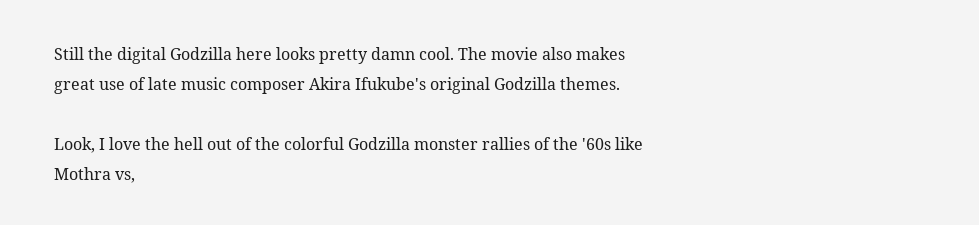Still the digital Godzilla here looks pretty damn cool. The movie also makes great use of late music composer Akira Ifukube's original Godzilla themes.

Look, I love the hell out of the colorful Godzilla monster rallies of the '60s like Mothra vs,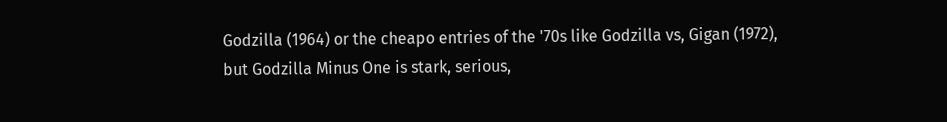Godzilla (1964) or the cheapo entries of the '70s like Godzilla vs, Gigan (1972), but Godzilla Minus One is stark, serious,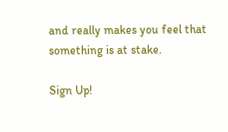and really makes you feel that something is at stake.

Sign Up!